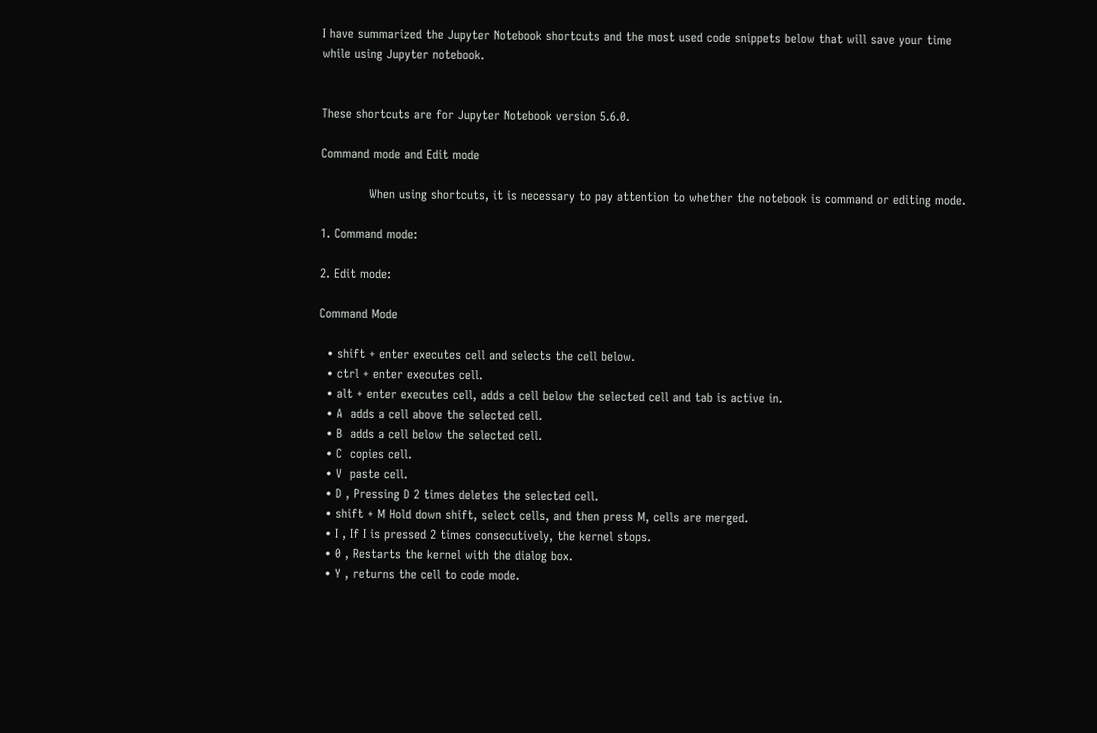I have summarized the Jupyter Notebook shortcuts and the most used code snippets below that will save your time while using Jupyter notebook.


These shortcuts are for Jupyter Notebook version 5.6.0.

Command mode and Edit mode

            When using shortcuts, it is necessary to pay attention to whether the notebook is command or editing mode.

1. Command mode:

2. Edit mode:

Command Mode

  • shift + enter executes cell and selects the cell below.
  • ctrl + enter executes cell.
  • alt + enter executes cell, adds a cell below the selected cell and tab is active in.
  • A  adds a cell above the selected cell.
  • B  adds a cell below the selected cell.
  • C  copies cell.
  • V  paste cell.
  • D , Pressing D 2 times deletes the selected cell.
  • shift + M Hold down shift, select cells, and then press M, cells are merged.
  • I , If I is pressed 2 times consecutively, the kernel stops.
  • 0 , Restarts the kernel with the dialog box.
  • Y , returns the cell to code mode.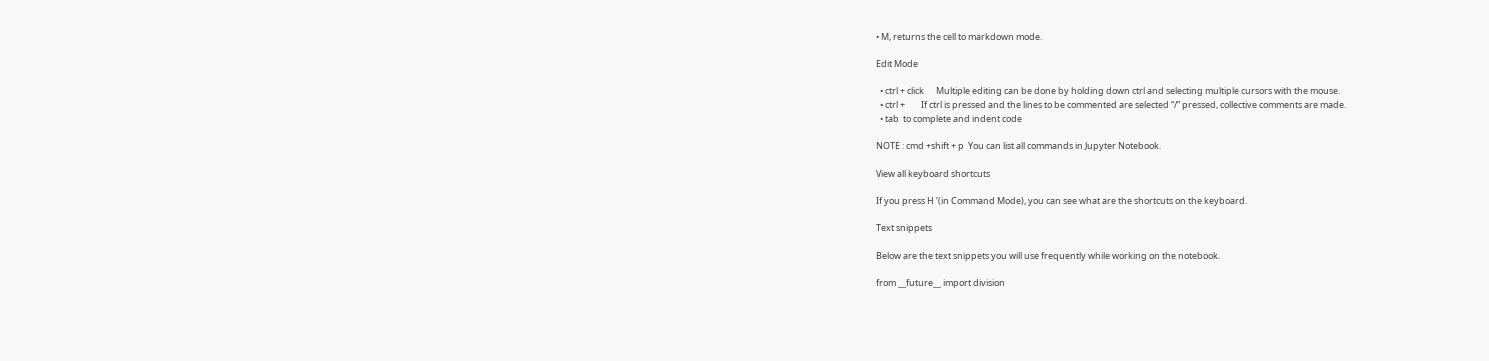• M, returns the cell to markdown mode.

Edit Mode

  • ctrl + click      Multiple editing can be done by holding down ctrl and selecting multiple cursors with the mouse.
  • ctrl +        If ctrl is pressed and the lines to be commented are selected “/” pressed, collective comments are made.
  • tab  to complete and indent code

NOTE : cmd +shift + p  You can list all commands in Jupyter Notebook.

View all keyboard shortcuts

If you press H ‘(in Command Mode), you can see what are the shortcuts on the keyboard.

Text snippets

Below are the text snippets you will use frequently while working on the notebook.

from __future__ import division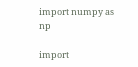import numpy as np

import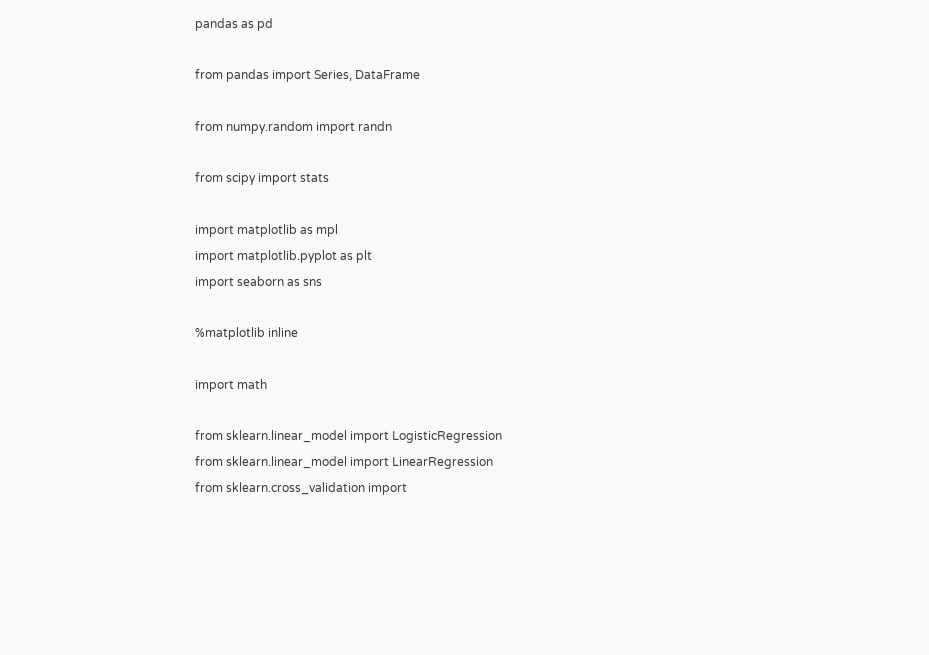pandas as pd

from pandas import Series, DataFrame

from numpy.random import randn

from scipy import stats

import matplotlib as mpl
import matplotlib.pyplot as plt
import seaborn as sns

%matplotlib inline

import math

from sklearn.linear_model import LogisticRegression
from sklearn.linear_model import LinearRegression
from sklearn.cross_validation import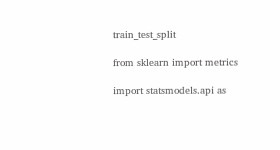train_test_split

from sklearn import metrics

import statsmodels.api as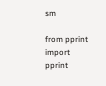sm

from pprint import pprint